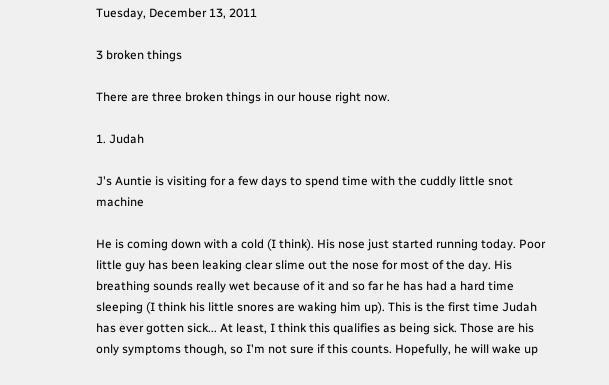Tuesday, December 13, 2011

3 broken things

There are three broken things in our house right now.

1. Judah

J's Auntie is visiting for a few days to spend time with the cuddly little snot machine

He is coming down with a cold (I think). His nose just started running today. Poor little guy has been leaking clear slime out the nose for most of the day. His breathing sounds really wet because of it and so far he has had a hard time sleeping (I think his little snores are waking him up). This is the first time Judah has ever gotten sick... At least, I think this qualifies as being sick. Those are his only symptoms though, so I'm not sure if this counts. Hopefully, he will wake up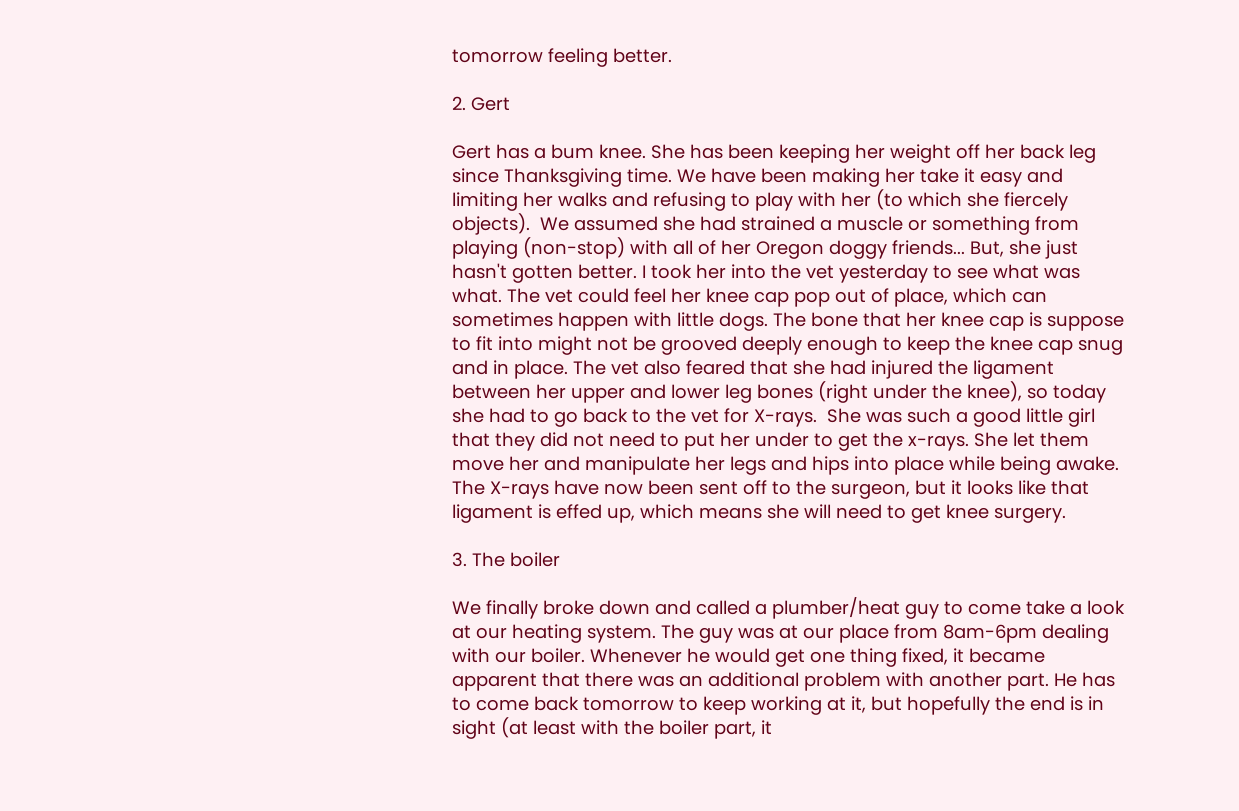tomorrow feeling better.

2. Gert

Gert has a bum knee. She has been keeping her weight off her back leg since Thanksgiving time. We have been making her take it easy and limiting her walks and refusing to play with her (to which she fiercely objects).  We assumed she had strained a muscle or something from playing (non-stop) with all of her Oregon doggy friends... But, she just hasn't gotten better. I took her into the vet yesterday to see what was what. The vet could feel her knee cap pop out of place, which can sometimes happen with little dogs. The bone that her knee cap is suppose to fit into might not be grooved deeply enough to keep the knee cap snug and in place. The vet also feared that she had injured the ligament between her upper and lower leg bones (right under the knee), so today she had to go back to the vet for X-rays.  She was such a good little girl that they did not need to put her under to get the x-rays. She let them move her and manipulate her legs and hips into place while being awake. The X-rays have now been sent off to the surgeon, but it looks like that ligament is effed up, which means she will need to get knee surgery.

3. The boiler

We finally broke down and called a plumber/heat guy to come take a look at our heating system. The guy was at our place from 8am-6pm dealing with our boiler. Whenever he would get one thing fixed, it became apparent that there was an additional problem with another part. He has to come back tomorrow to keep working at it, but hopefully the end is in sight (at least with the boiler part, it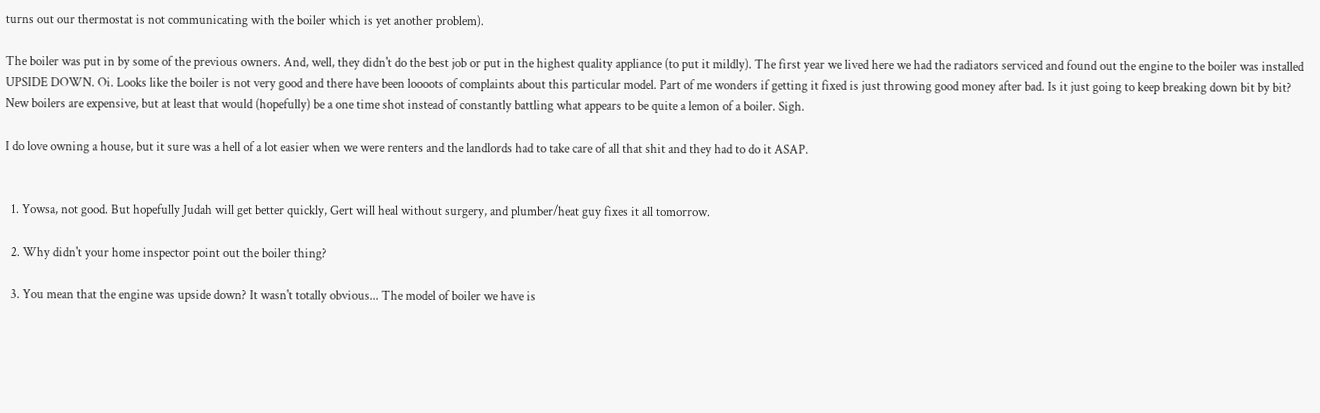turns out our thermostat is not communicating with the boiler which is yet another problem).

The boiler was put in by some of the previous owners. And, well, they didn't do the best job or put in the highest quality appliance (to put it mildly). The first year we lived here we had the radiators serviced and found out the engine to the boiler was installed UPSIDE DOWN. Oi. Looks like the boiler is not very good and there have been loooots of complaints about this particular model. Part of me wonders if getting it fixed is just throwing good money after bad. Is it just going to keep breaking down bit by bit? New boilers are expensive, but at least that would (hopefully) be a one time shot instead of constantly battling what appears to be quite a lemon of a boiler. Sigh.

I do love owning a house, but it sure was a hell of a lot easier when we were renters and the landlords had to take care of all that shit and they had to do it ASAP.


  1. Yowsa, not good. But hopefully Judah will get better quickly, Gert will heal without surgery, and plumber/heat guy fixes it all tomorrow.

  2. Why didn't your home inspector point out the boiler thing?

  3. You mean that the engine was upside down? It wasn't totally obvious... The model of boiler we have is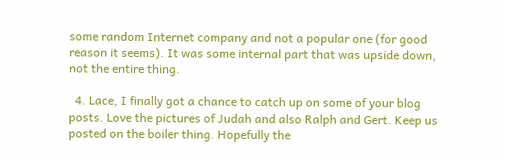some random Internet company and not a popular one (for good reason it seems). It was some internal part that was upside down, not the entire thing.

  4. Lace, I finally got a chance to catch up on some of your blog posts. Love the pictures of Judah and also Ralph and Gert. Keep us posted on the boiler thing. Hopefully the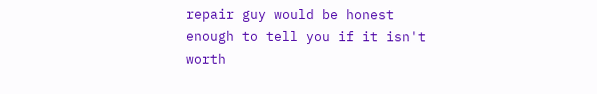repair guy would be honest enough to tell you if it isn't worth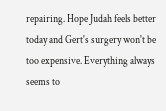repairing. Hope Judah feels better today and Gert's surgery won't be too expensive. Everything always seems to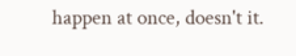happen at once, doesn't it.